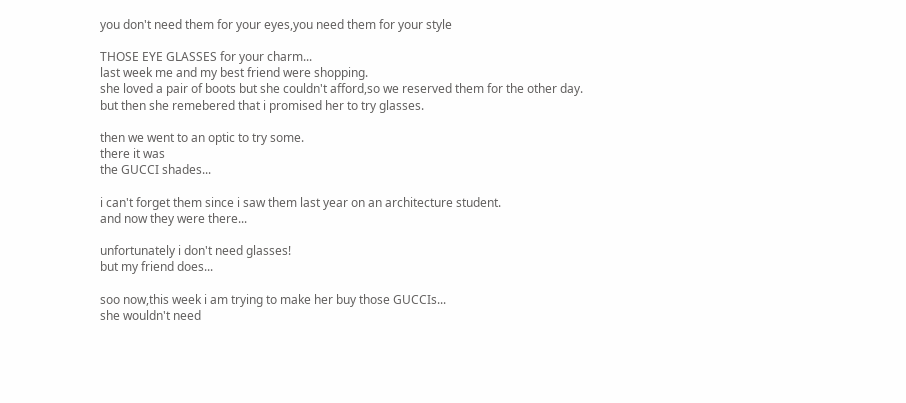you don't need them for your eyes,you need them for your style

THOSE EYE GLASSES for your charm...
last week me and my best friend were shopping.
she loved a pair of boots but she couldn't afford,so we reserved them for the other day.
but then she remebered that i promised her to try glasses.

then we went to an optic to try some.
there it was
the GUCCI shades...

i can't forget them since i saw them last year on an architecture student.
and now they were there...

unfortunately i don't need glasses!
but my friend does...

soo now,this week i am trying to make her buy those GUCCIs...
she wouldn't need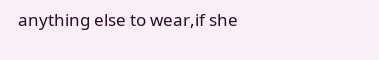anything else to wear,if she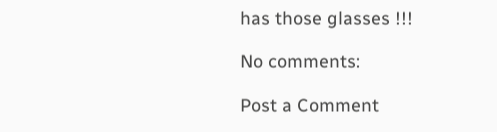has those glasses !!!

No comments:

Post a Comment